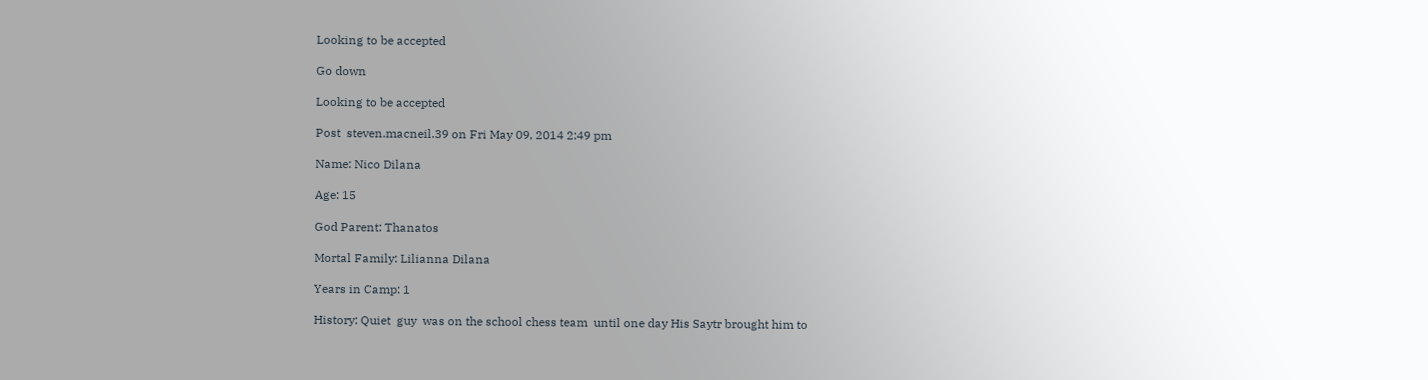Looking to be accepted

Go down

Looking to be accepted

Post  steven.macneil.39 on Fri May 09, 2014 2:49 pm

Name: Nico Dilana

Age: 15

God Parent: Thanatos

Mortal Family: Lilianna Dilana

Years in Camp: 1

History: Quiet  guy  was on the school chess team  until one day His Saytr brought him to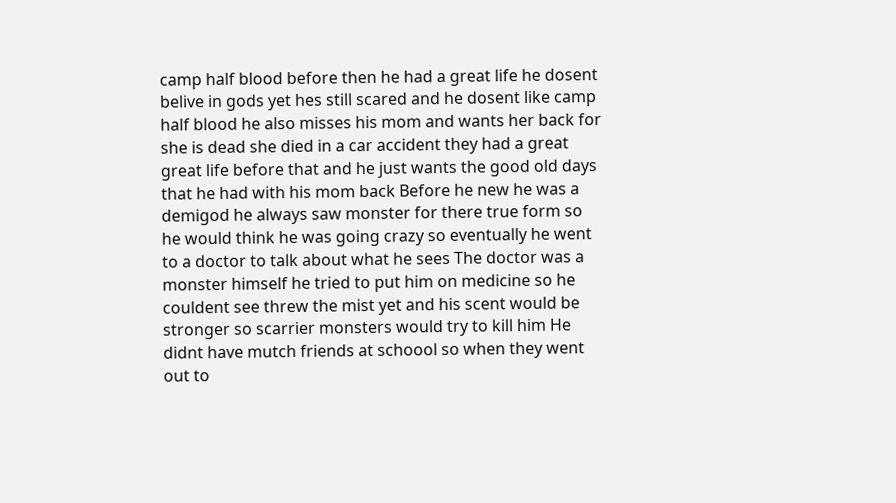camp half blood before then he had a great life he dosent belive in gods yet hes still scared and he dosent like camp half blood he also misses his mom and wants her back for she is dead she died in a car accident they had a great great life before that and he just wants the good old days that he had with his mom back Before he new he was a demigod he always saw monster for there true form so he would think he was going crazy so eventually he went to a doctor to talk about what he sees The doctor was a monster himself he tried to put him on medicine so he couldent see threw the mist yet and his scent would be stronger so scarrier monsters would try to kill him He didnt have mutch friends at schoool so when they went out to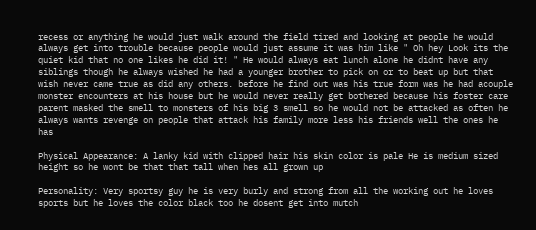recess or anything he would just walk around the field tired and looking at people he would always get into trouble because people would just assume it was him like " Oh hey Look its the quiet kid that no one likes he did it! " He would always eat lunch alone he didnt have any siblings though he always wished he had a younger brother to pick on or to beat up but that wish never came true as did any others. before he find out was his true form was he had acouple monster encounters at his house but he would never really get bothered because his foster care parent masked the smell to monsters of his big 3 smell so he would not be attacked as often he always wants revenge on people that attack his family more less his friends well the ones he has

Physical Appearance: A lanky kid with clipped hair his skin color is pale He is medium sized height so he wont be that that tall when hes all grown up

Personality: Very sportsy guy he is very burly and strong from all the working out he loves sports but he loves the color black too he dosent get into mutch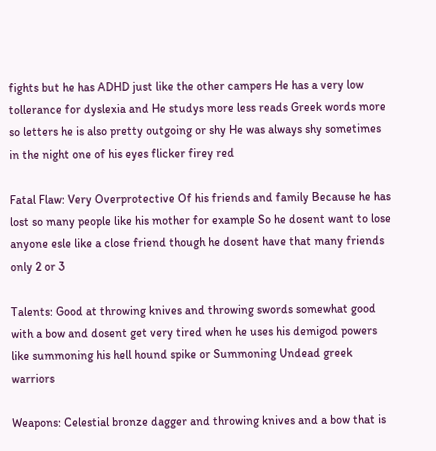fights but he has ADHD just like the other campers He has a very low tollerance for dyslexia and He studys more less reads Greek words more so letters he is also pretty outgoing or shy He was always shy sometimes in the night one of his eyes flicker firey red

Fatal Flaw: Very Overprotective Of his friends and family Because he has lost so many people like his mother for example So he dosent want to lose anyone esle like a close friend though he dosent have that many friends only 2 or 3

Talents: Good at throwing knives and throwing swords somewhat good with a bow and dosent get very tired when he uses his demigod powers like summoning his hell hound spike or Summoning Undead greek warriors

Weapons: Celestial bronze dagger and throwing knives and a bow that is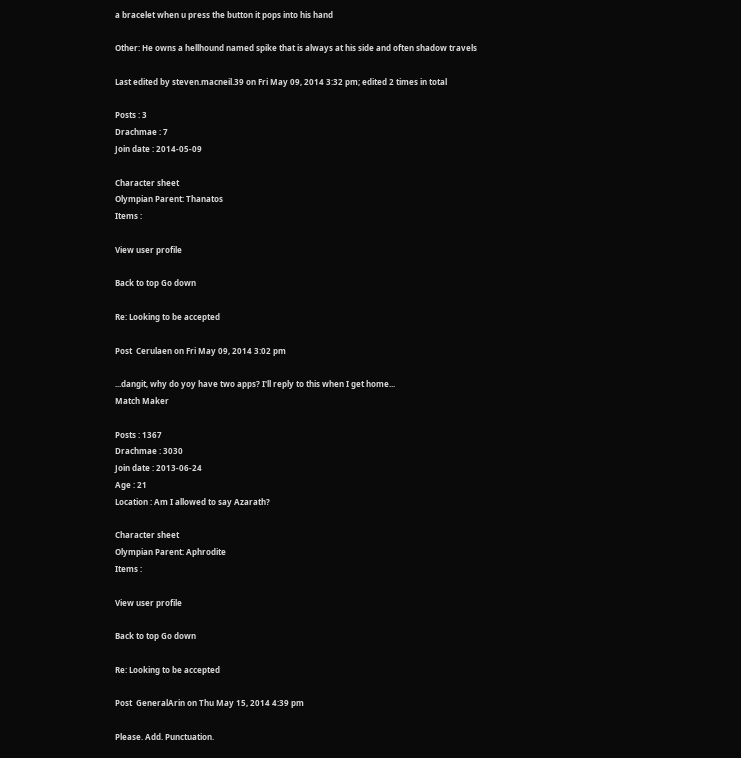a bracelet when u press the button it pops into his hand

Other: He owns a hellhound named spike that is always at his side and often shadow travels

Last edited by steven.macneil.39 on Fri May 09, 2014 3:32 pm; edited 2 times in total

Posts : 3
Drachmae : 7
Join date : 2014-05-09

Character sheet
Olympian Parent: Thanatos
Items :

View user profile

Back to top Go down

Re: Looking to be accepted

Post  Cerulaen on Fri May 09, 2014 3:02 pm

...dangit, why do yoy have two apps? I'll reply to this when I get home...
Match Maker

Posts : 1367
Drachmae : 3030
Join date : 2013-06-24
Age : 21
Location : Am I allowed to say Azarath?

Character sheet
Olympian Parent: Aphrodite
Items :

View user profile

Back to top Go down

Re: Looking to be accepted

Post  GeneralArin on Thu May 15, 2014 4:39 pm

Please. Add. Punctuation.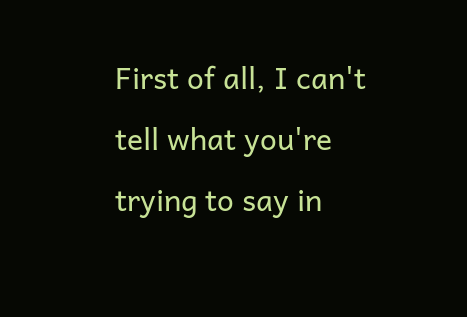First of all, I can't tell what you're trying to say in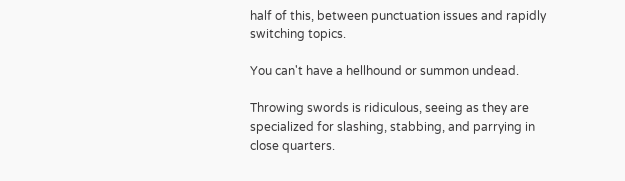half of this, between punctuation issues and rapidly switching topics.

You can't have a hellhound or summon undead.

Throwing swords is ridiculous, seeing as they are specialized for slashing, stabbing, and parrying in close quarters.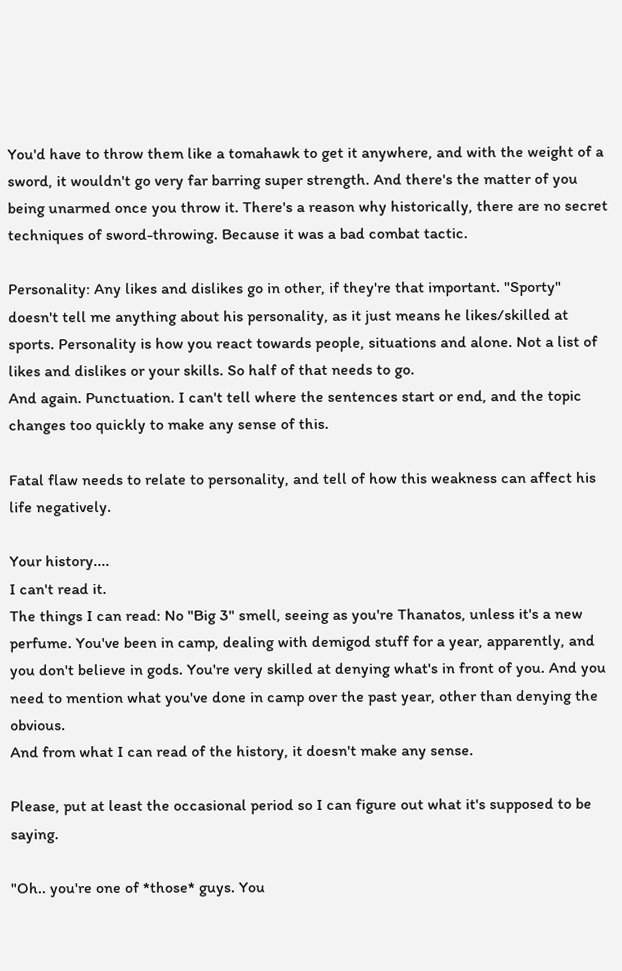You'd have to throw them like a tomahawk to get it anywhere, and with the weight of a sword, it wouldn't go very far barring super strength. And there's the matter of you being unarmed once you throw it. There's a reason why historically, there are no secret techniques of sword-throwing. Because it was a bad combat tactic.

Personality: Any likes and dislikes go in other, if they're that important. "Sporty" doesn't tell me anything about his personality, as it just means he likes/skilled at sports. Personality is how you react towards people, situations and alone. Not a list of likes and dislikes or your skills. So half of that needs to go.
And again. Punctuation. I can't tell where the sentences start or end, and the topic changes too quickly to make any sense of this.

Fatal flaw needs to relate to personality, and tell of how this weakness can affect his life negatively.

Your history....
I can't read it.
The things I can read: No "Big 3" smell, seeing as you're Thanatos, unless it's a new perfume. You've been in camp, dealing with demigod stuff for a year, apparently, and you don't believe in gods. You're very skilled at denying what's in front of you. And you need to mention what you've done in camp over the past year, other than denying the obvious.
And from what I can read of the history, it doesn't make any sense.

Please, put at least the occasional period so I can figure out what it's supposed to be saying.

"Oh.. you're one of *those* guys. You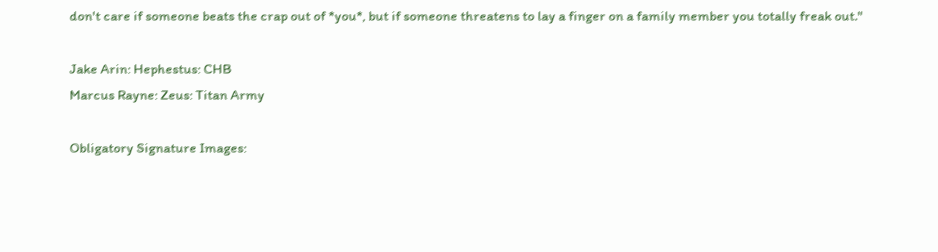don't care if someone beats the crap out of *you*, but if someone threatens to lay a finger on a family member you totally freak out."

Jake Arin: Hephestus: CHB
Marcus Rayne: Zeus: Titan Army

Obligatory Signature Images: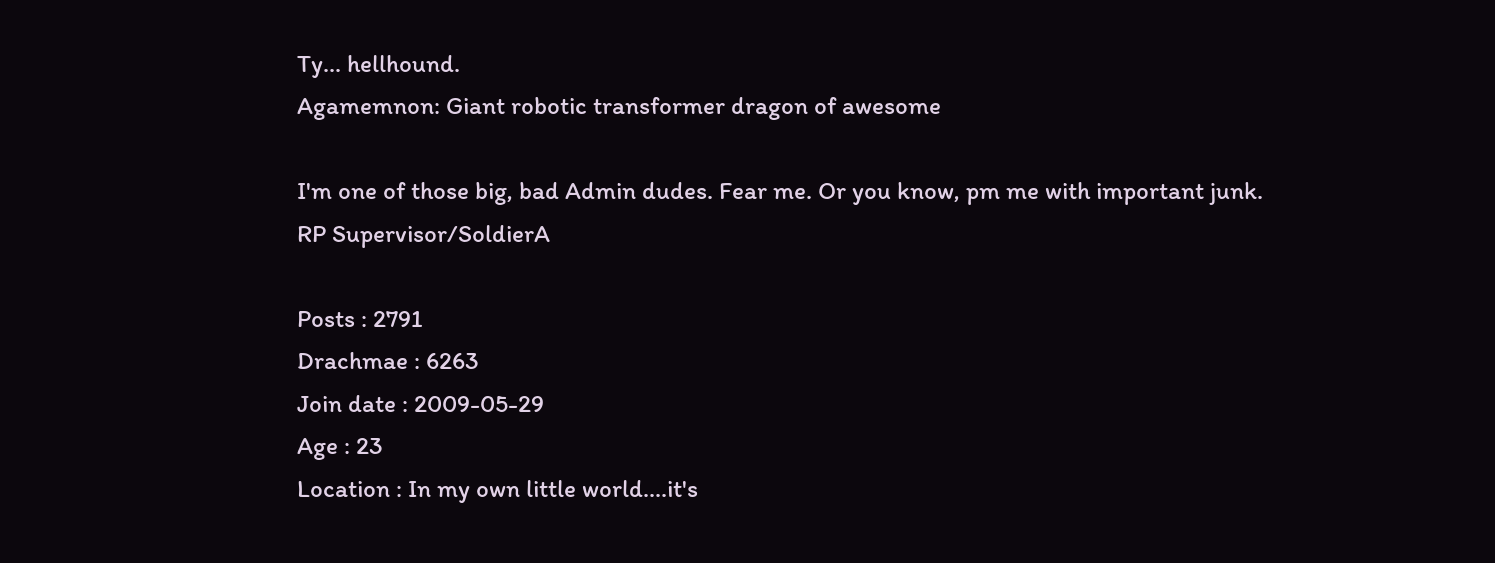Ty... hellhound.
Agamemnon: Giant robotic transformer dragon of awesome

I'm one of those big, bad Admin dudes. Fear me. Or you know, pm me with important junk.
RP Supervisor/SoldierA

Posts : 2791
Drachmae : 6263
Join date : 2009-05-29
Age : 23
Location : In my own little world....it's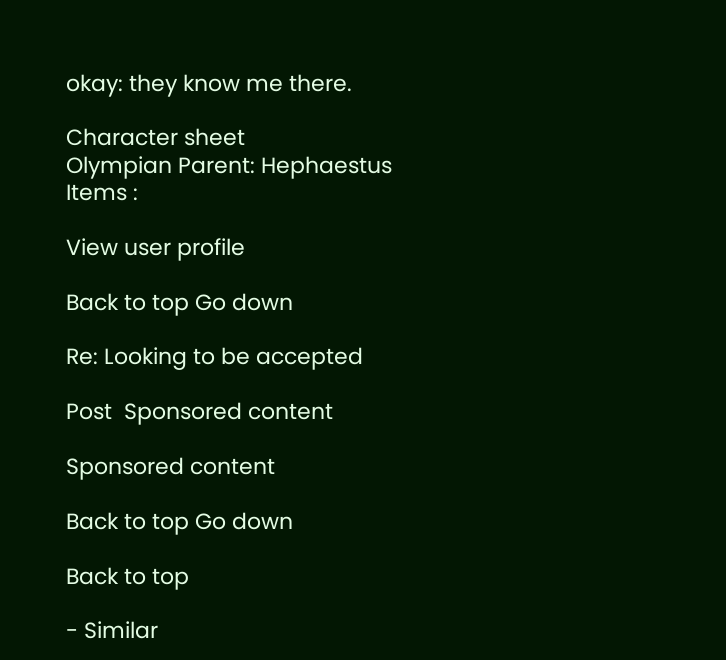okay: they know me there.

Character sheet
Olympian Parent: Hephaestus
Items :

View user profile

Back to top Go down

Re: Looking to be accepted

Post  Sponsored content

Sponsored content

Back to top Go down

Back to top

- Similar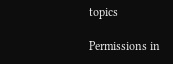topics

Permissions in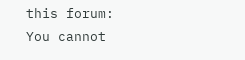this forum:
You cannot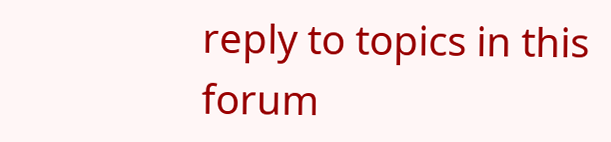reply to topics in this forum